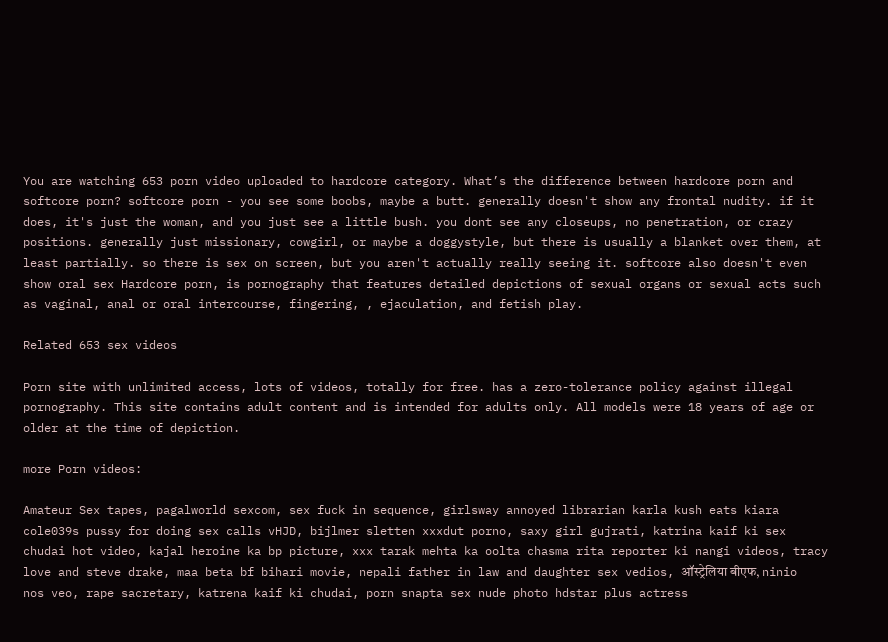You are watching 653 porn video uploaded to hardcore category. What’s the difference between hardcore porn and softcore porn? softcore porn - you see some boobs, maybe a butt. generally doesn't show any frontal nudity. if it does, it's just the woman, and you just see a little bush. you dont see any closeups, no penetration, or crazy positions. generally just missionary, cowgirl, or maybe a doggystyle, but there is usually a blanket over them, at least partially. so there is sex on screen, but you aren't actually really seeing it. softcore also doesn't even show oral sex Hardcore porn, is pornography that features detailed depictions of sexual organs or sexual acts such as vaginal, anal or oral intercourse, fingering, , ejaculation, and fetish play.

Related 653 sex videos

Porn site with unlimited access, lots of videos, totally for free. has a zero-tolerance policy against illegal pornography. This site contains adult content and is intended for adults only. All models were 18 years of age or older at the time of depiction.

more Porn videos:

Amateur Sex tapes, pagalworld sexcom, sex fuck in sequence, girlsway annoyed librarian karla kush eats kiara cole039s pussy for doing sex calls vHJD, bijlmer sletten xxxdut porno, saxy girl gujrati, katrina kaif ki sex chudai hot video, kajal heroine ka bp picture, xxx tarak mehta ka oolta chasma rita reporter ki nangi videos, tracy love and steve drake, maa beta bf bihari movie, nepali father in law and daughter sex vedios, ऑस्ट्रेलिया बीएफ, ninio nos veo, rape sacretary, katrena kaif ki chudai, porn snapta sex nude photo hdstar plus actress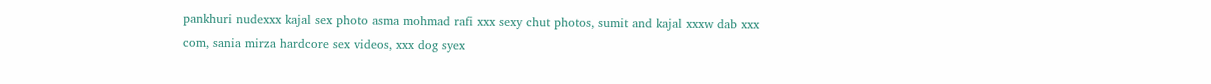pankhuri nudexxx kajal sex photo asma mohmad rafi xxx sexy chut photos, sumit and kajal xxxw dab xxx com, sania mirza hardcore sex videos, xxx dog syex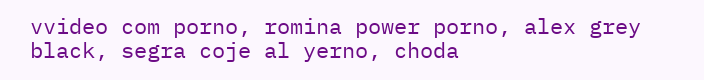vvideo com porno, romina power porno, alex grey black, segra coje al yerno, choda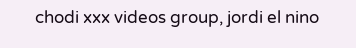chodi xxx videos group, jordi el nino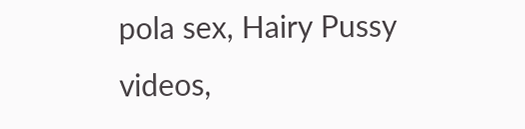pola sex, Hairy Pussy videos,